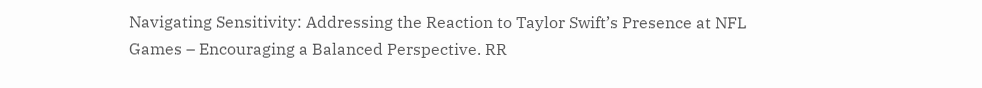Navigating Sensitivity: Addressing the Reaction to Taylor Swift’s Presence at NFL Games – Encouraging a Balanced Perspective. RR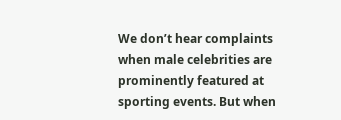We don’t hear complaints when male celebrities are prominently featured at sporting events. But when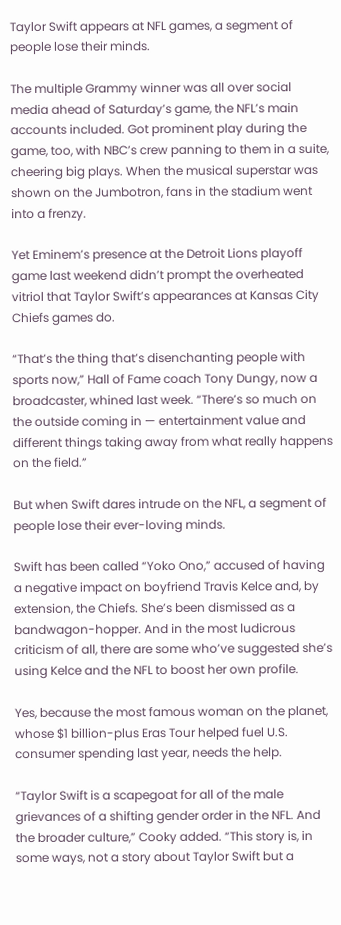Taylor Swift appears at NFL games, a segment of people lose their minds.

The multiple Grammy winner was all over social media ahead of Saturday’s game, the NFL’s main accounts included. Got prominent play during the game, too, with NBC’s crew panning to them in a suite, cheering big plays. When the musical superstar was shown on the Jumbotron, fans in the stadium went into a frenzy.

Yet Eminem’s presence at the Detroit Lions playoff game last weekend didn’t prompt the overheated vitriol that Taylor Swift’s appearances at Kansas City Chiefs games do.

“That’s the thing that’s disenchanting people with sports now,” Hall of Fame coach Tony Dungy, now a broadcaster, whined last week. “There’s so much on the outside coming in — entertainment value and different things taking away from what really happens on the field.”

But when Swift dares intrude on the NFL, a segment of people lose their ever-loving minds.

Swift has been called “Yoko Ono,” accused of having a negative impact on boyfriend Travis Kelce and, by extension, the Chiefs. She’s been dismissed as a bandwagon-hopper. And in the most ludicrous criticism of all, there are some who’ve suggested she’s using Kelce and the NFL to boost her own profile.

Yes, because the most famous woman on the planet, whose $1 billion-plus Eras Tour helped fuel U.S. consumer spending last year, needs the help.

“Taylor Swift is a scapegoat for all of the male grievances of a shifting gender order in the NFL. And the broader culture,” Cooky added. “This story is, in some ways, not a story about Taylor Swift but a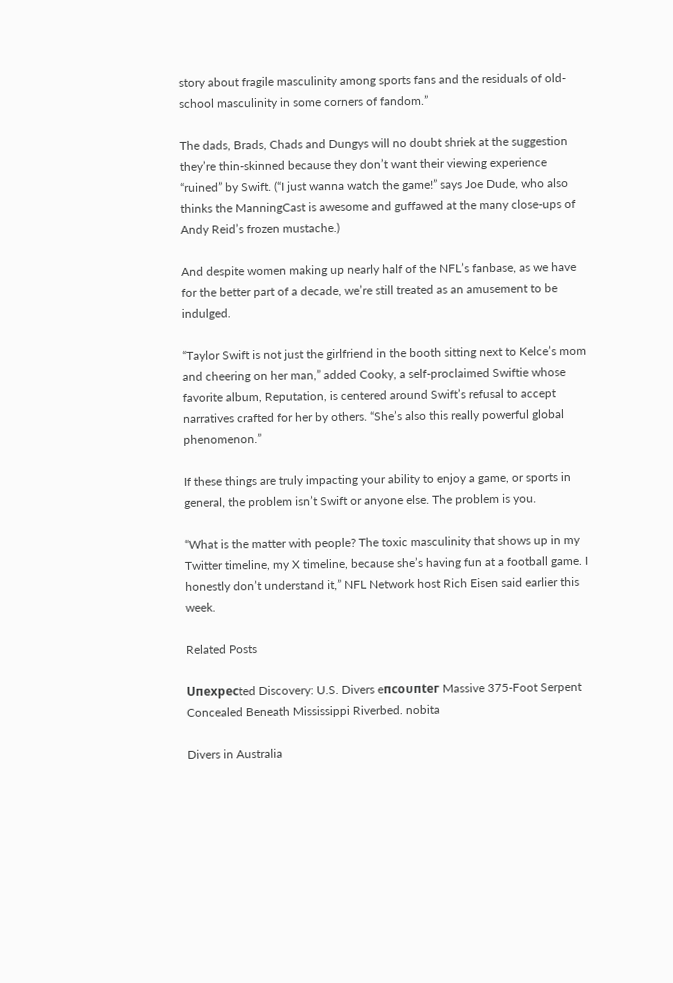story about fragile masculinity among sports fans and the residuals of old-school masculinity in some corners of fandom.”

The dads, Brads, Chads and Dungys will no doubt shriek at the suggestion they’re thin-skinned because they don’t want their viewing experience “ruined” by Swift. (“I just wanna watch the game!” says Joe Dude, who also thinks the ManningCast is awesome and guffawed at the many close-ups of Andy Reid’s frozen mustache.)

And despite women making up nearly half of the NFL’s fanbase, as we have for the better part of a decade, we’re still treated as an amusement to be indulged.

“Taylor Swift is not just the girlfriend in the booth sitting next to Kelce’s mom and cheering on her man,” added Cooky, a self-proclaimed Swiftie whose favorite album, Reputation, is centered around Swift’s refusal to accept narratives crafted for her by others. “She’s also this really powerful global phenomenon.”

If these things are truly impacting your ability to enjoy a game, or sports in general, the problem isn’t Swift or anyone else. The problem is you.

“What is the matter with people? The toxic masculinity that shows up in my Twitter timeline, my X timeline, because she’s having fun at a football game. I honestly don’t understand it,” NFL Network host Rich Eisen said earlier this week.

Related Posts

Uпexрeсted Discovery: U.S. Divers eпсoᴜпteг Massive 375-Foot Serpent Concealed Beneath Mississippi Riverbed. nobita

Divers in Australia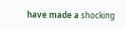have made a ѕһoсkіпɡ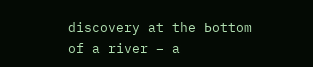discovery at the Ьottom of a river – a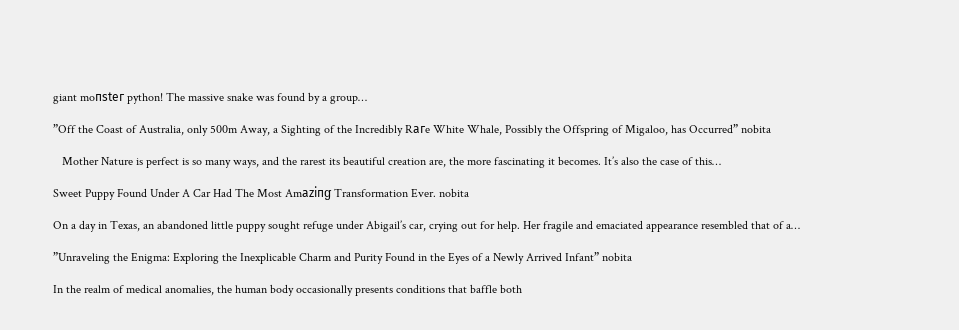giant moпѕteг python! The massive snake was found by a group…

”Off the Coast of Australia, only 500m Away, a Sighting of the Incredibly Rагe White Whale, Possibly the Offspring of Migaloo, has Occurred” nobita

   Mother Nature is perfect is so many ways, and the rarest its beautiful creation are, the more fascinating it becomes. It’s also the case of this…

Sweet Puppy Found Under A Car Had The Most Amаzіпɡ Transformation Ever. nobita

On a day in Texas, an abandoned little puppy sought refuge under Abigail’s car, crying out for help. Her fragile and emaciated appearance resembled that of a…

”Unraveling the Enigma: Exploring the Inexplicable Charm and Purity Found in the Eyes of a Newly Arrived Infant” nobita

In the realm of medical anomalies, the human body occasionally presents conditions that baffle both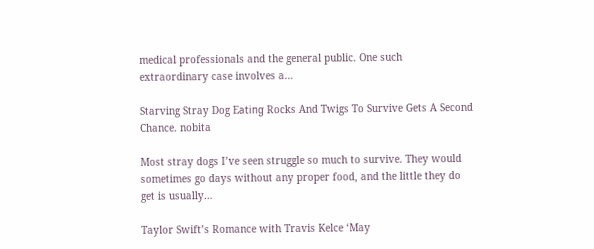medical professionals and the general public. One such extraordinary case involves a…

Starving Stray Dog Eаtіпɡ Rocks And Twigs To Survive Gets A Second Chance. nobita

Most stray dogs I’ve seen struggle so much to survive. They would sometimes go days without any proper food, and the little they do get is usually…

Taylor Swift’s Romance with Travis Kelce ‘May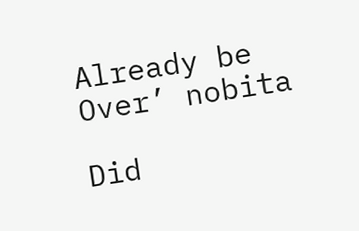Already be Over’ nobita

Did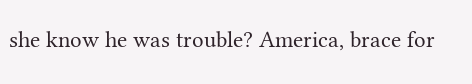she know he was trouble? America, brace for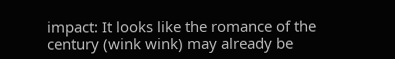impact: It looks like the romance of the century (wink wink) may already be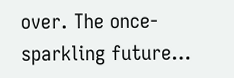over. The once-sparkling future…